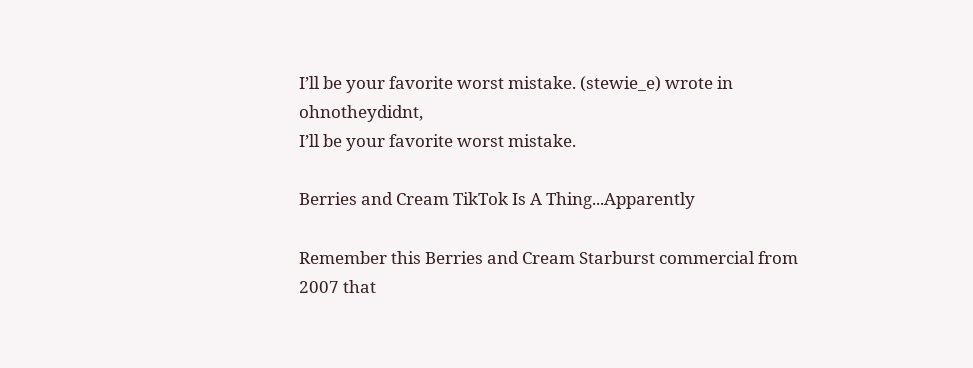I’ll be your favorite worst mistake. (stewie_e) wrote in ohnotheydidnt,
I’ll be your favorite worst mistake.

Berries and Cream TikTok Is A Thing...Apparently

Remember this Berries and Cream Starburst commercial from 2007 that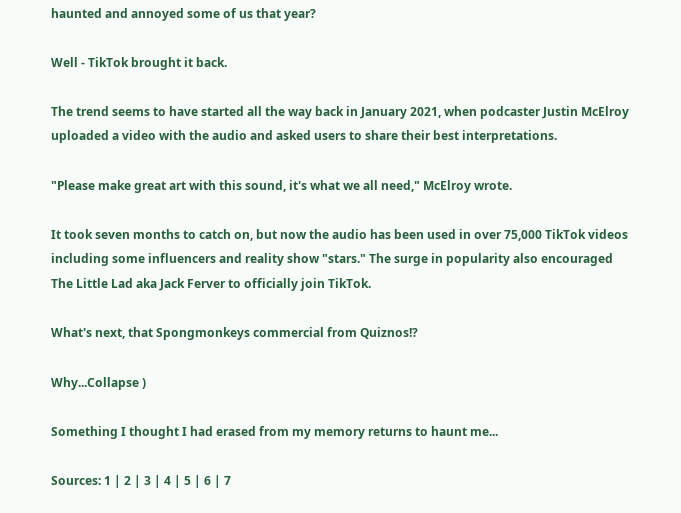haunted and annoyed some of us that year?

Well - TikTok brought it back.

The trend seems to have started all the way back in January 2021, when podcaster Justin McElroy uploaded a video with the audio and asked users to share their best interpretations.

"Please make great art with this sound, it's what we all need," McElroy wrote.

It took seven months to catch on, but now the audio has been used in over 75,000 TikTok videos including some influencers and reality show "stars." The surge in popularity also encouraged The Little Lad aka Jack Ferver to officially join TikTok.

What's next, that Spongmonkeys commercial from Quiznos!?

Why...Collapse )

Something I thought I had erased from my memory returns to haunt me...

Sources: 1 | 2 | 3 | 4 | 5 | 6 | 7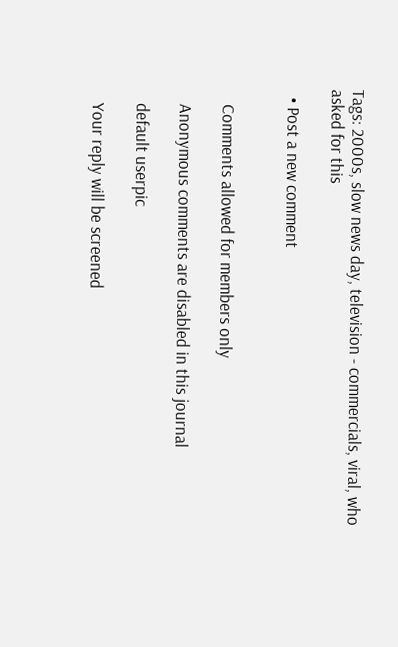Tags: 2000s, slow news day, television - commercials, viral, who asked for this

  • Post a new comment


    Comments allowed for members only

    Anonymous comments are disabled in this journal

    default userpic

    Your reply will be screened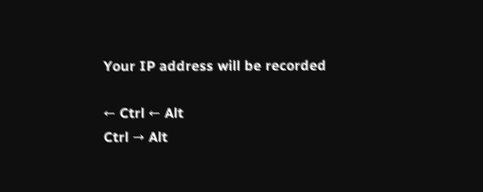Your IP address will be recorded

← Ctrl ← Alt
Ctrl → Alt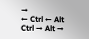→
← Ctrl ← Alt
Ctrl → Alt →